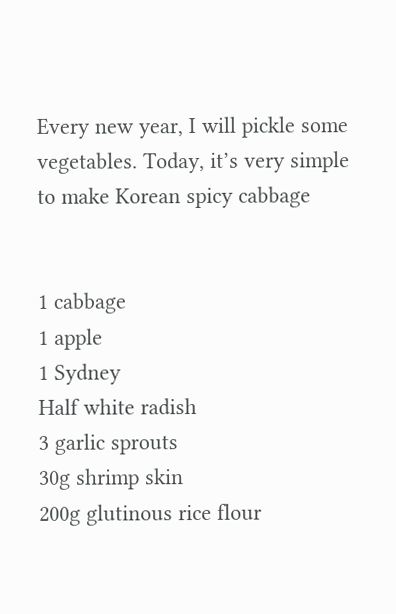Every new year, I will pickle some vegetables. Today, it’s very simple to make Korean spicy cabbage


1 cabbage
1 apple
1 Sydney
Half white radish
3 garlic sprouts
30g shrimp skin
200g glutinous rice flour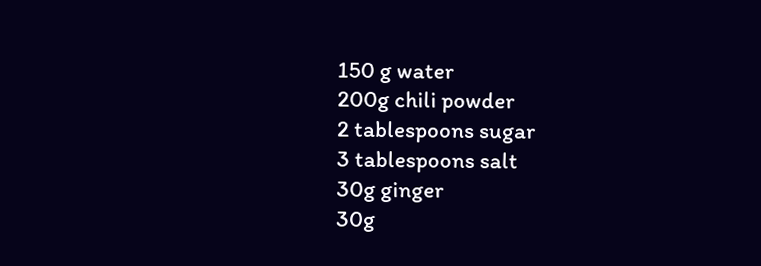150 g water
200g chili powder
2 tablespoons sugar
3 tablespoons salt
30g ginger
30g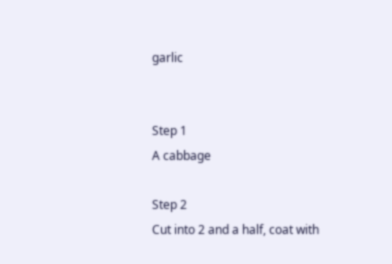garlic


Step 1
A cabbage

Step 2
Cut into 2 and a half, coat with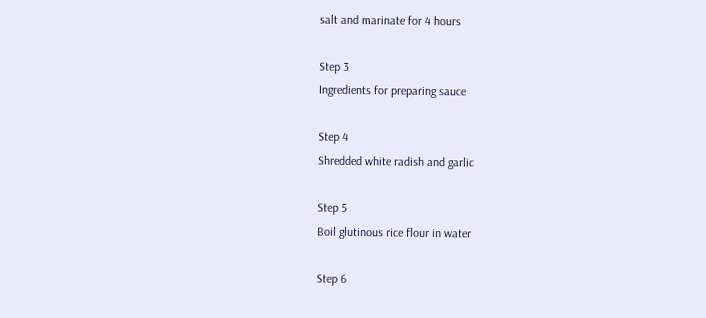salt and marinate for 4 hours

Step 3
Ingredients for preparing sauce

Step 4
Shredded white radish and garlic

Step 5
Boil glutinous rice flour in water

Step 6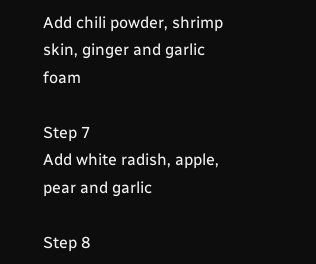Add chili powder, shrimp skin, ginger and garlic foam

Step 7
Add white radish, apple, pear and garlic

Step 8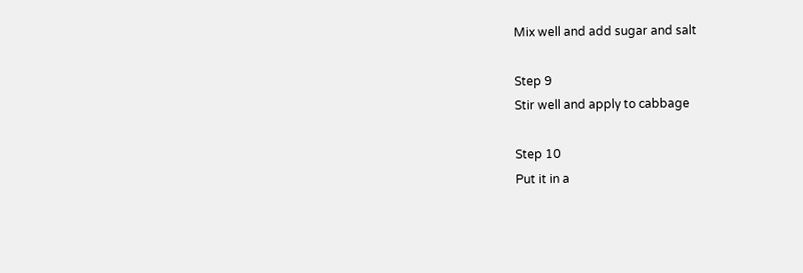Mix well and add sugar and salt

Step 9
Stir well and apply to cabbage

Step 10
Put it in a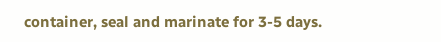container, seal and marinate for 3-5 days.